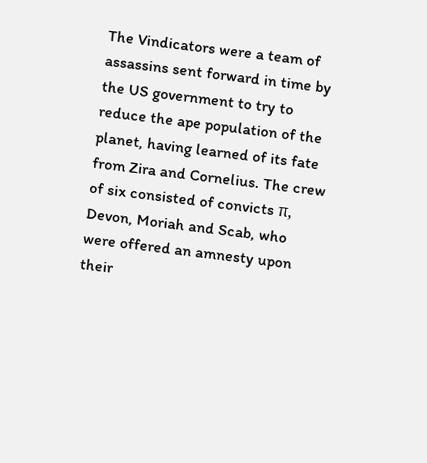The Vindicators were a team of assassins sent forward in time by the US government to try to reduce the ape population of the planet, having learned of its fate from Zira and Cornelius. The crew of six consisted of convicts π, Devon, Moriah and Scab, who were offered an amnesty upon their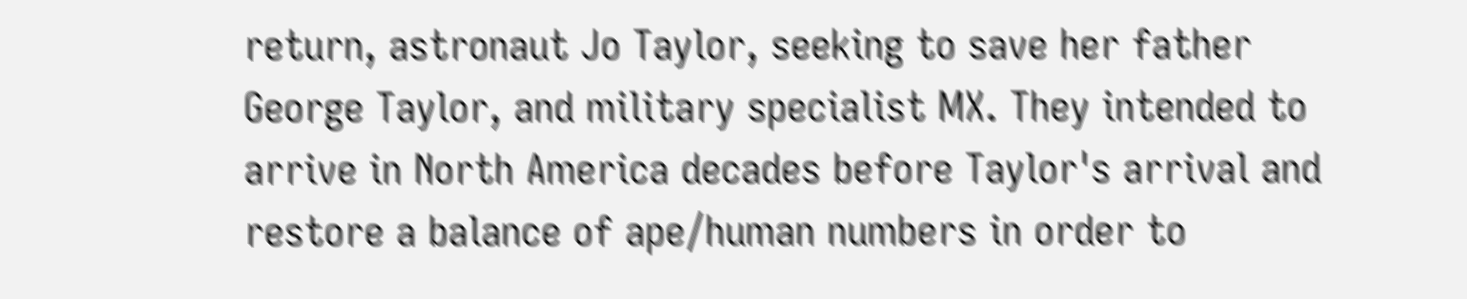return, astronaut Jo Taylor, seeking to save her father George Taylor, and military specialist MX. They intended to arrive in North America decades before Taylor's arrival and restore a balance of ape/human numbers in order to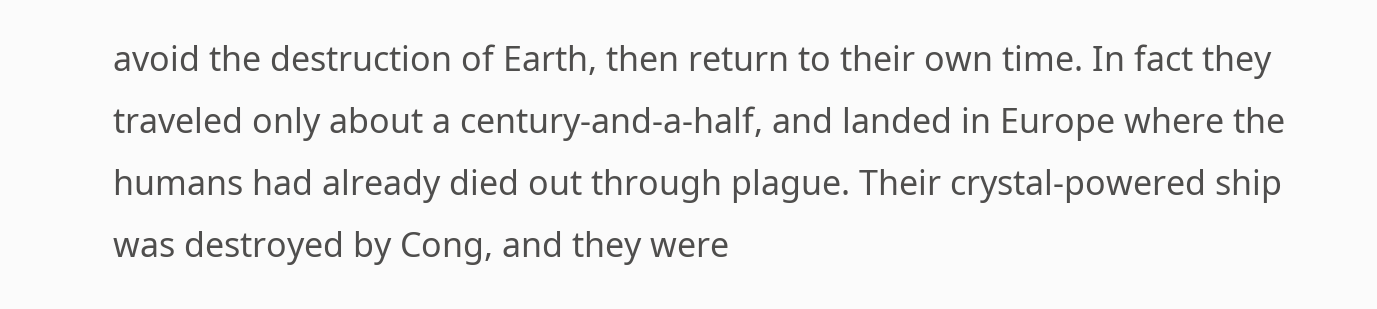avoid the destruction of Earth, then return to their own time. In fact they traveled only about a century-and-a-half, and landed in Europe where the humans had already died out through plague. Their crystal-powered ship was destroyed by Cong, and they were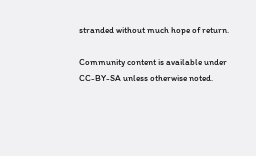stranded without much hope of return.

Community content is available under CC-BY-SA unless otherwise noted.